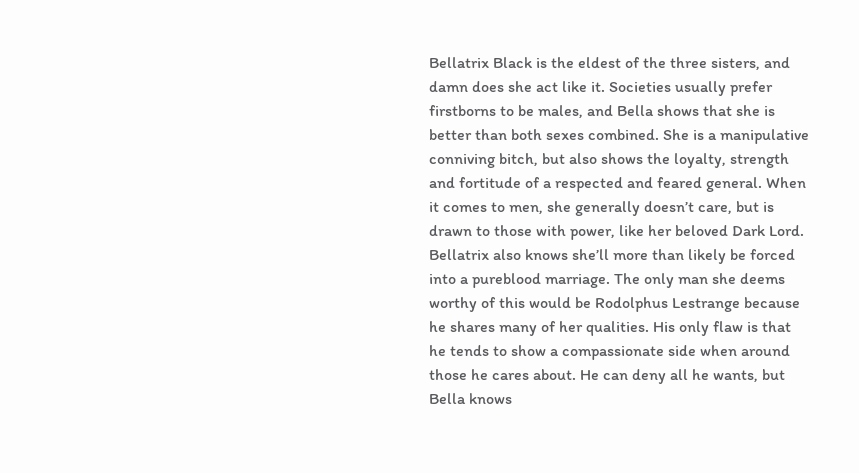Bellatrix Black is the eldest of the three sisters, and damn does she act like it. Societies usually prefer firstborns to be males, and Bella shows that she is better than both sexes combined. She is a manipulative conniving bitch, but also shows the loyalty, strength and fortitude of a respected and feared general. When it comes to men, she generally doesn’t care, but is drawn to those with power, like her beloved Dark Lord. Bellatrix also knows she’ll more than likely be forced into a pureblood marriage. The only man she deems worthy of this would be Rodolphus Lestrange because he shares many of her qualities. His only flaw is that he tends to show a compassionate side when around those he cares about. He can deny all he wants, but Bella knows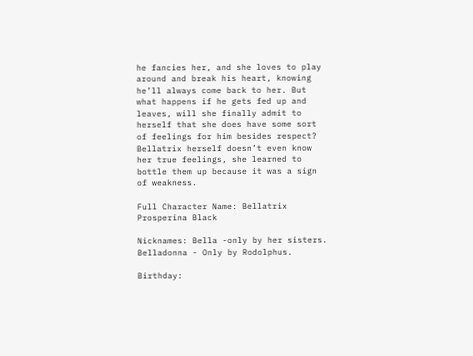he fancies her, and she loves to play around and break his heart, knowing he’ll always come back to her. But what happens if he gets fed up and leaves, will she finally admit to herself that she does have some sort of feelings for him besides respect? Bellatrix herself doesn’t even know her true feelings, she learned to bottle them up because it was a sign of weakness.

Full Character Name: Bellatrix Prosperina Black

Nicknames: Bella -only by her sisters. Belladonna - Only by Rodolphus.

Birthday: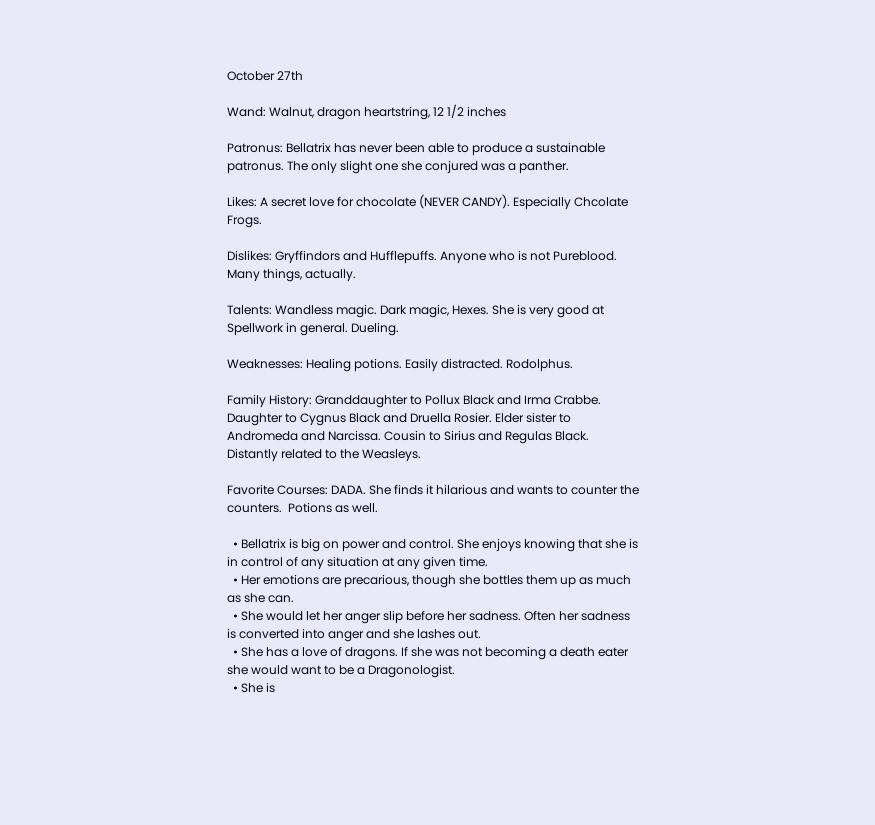October 27th

Wand: Walnut, dragon heartstring, 12 1/2 inches

Patronus: Bellatrix has never been able to produce a sustainable patronus. The only slight one she conjured was a panther.

Likes: A secret love for chocolate (NEVER CANDY). Especially Chcolate Frogs.

Dislikes: Gryffindors and Hufflepuffs. Anyone who is not Pureblood. Many things, actually.

Talents: Wandless magic. Dark magic, Hexes. She is very good at Spellwork in general. Dueling.

Weaknesses: Healing potions. Easily distracted. Rodolphus.

Family History: Granddaughter to Pollux Black and Irma Crabbe. Daughter to Cygnus Black and Druella Rosier. Elder sister to Andromeda and Narcissa. Cousin to Sirius and Regulas Black. Distantly related to the Weasleys.

Favorite Courses: DADA. She finds it hilarious and wants to counter the counters.  Potions as well.

  • Bellatrix is big on power and control. She enjoys knowing that she is in control of any situation at any given time.
  • Her emotions are precarious, though she bottles them up as much as she can.
  • She would let her anger slip before her sadness. Often her sadness is converted into anger and she lashes out.
  • She has a love of dragons. If she was not becoming a death eater she would want to be a Dragonologist.
  • She is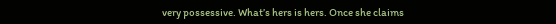very possessive. What’s hers is hers. Once she claims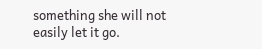something she will not easily let it go.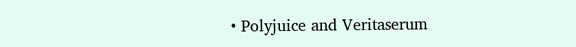• Polyjuice and Veritaserum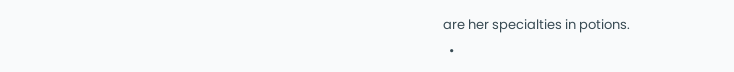are her specialties in potions.
  •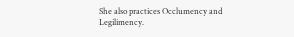She also practices Occlumency and Legilimency.